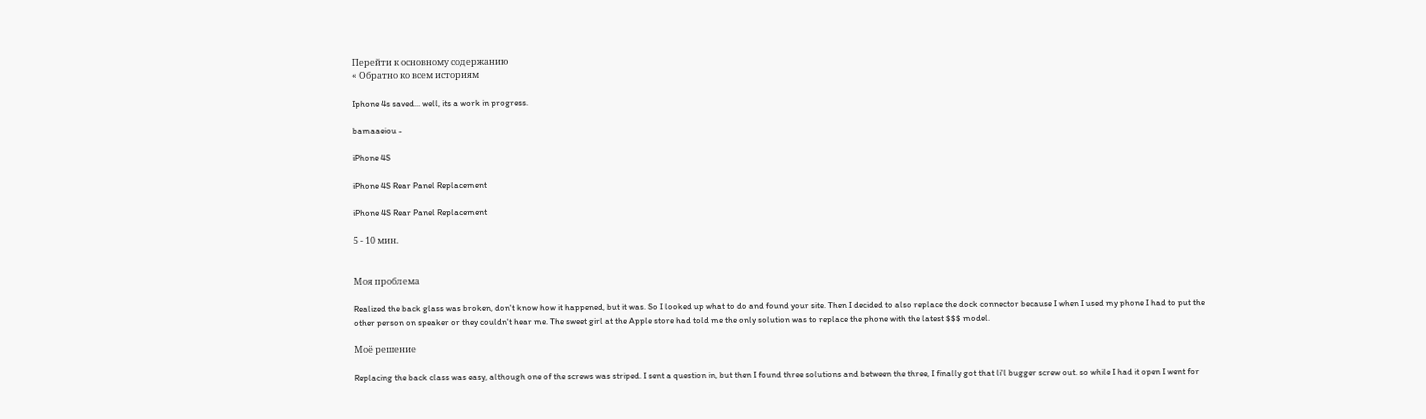Перейти к основному содержанию
« Обратно ко всем историям

Iphone 4s saved... well, its a work in progress.

bamaaeiou -

iPhone 4S

iPhone 4S Rear Panel Replacement

iPhone 4S Rear Panel Replacement

5 - 10 мин.


Моя проблема

Realized the back glass was broken, don't know how it happened, but it was. So I looked up what to do and found your site. Then I decided to also replace the dock connector because I when I used my phone I had to put the other person on speaker or they couldn't hear me. The sweet girl at the Apple store had told me the only solution was to replace the phone with the latest $$$ model.

Моё решение

Replacing the back class was easy, although one of the screws was striped. I sent a question in, but then I found three solutions and between the three, I finally got that li'l bugger screw out. so while I had it open I went for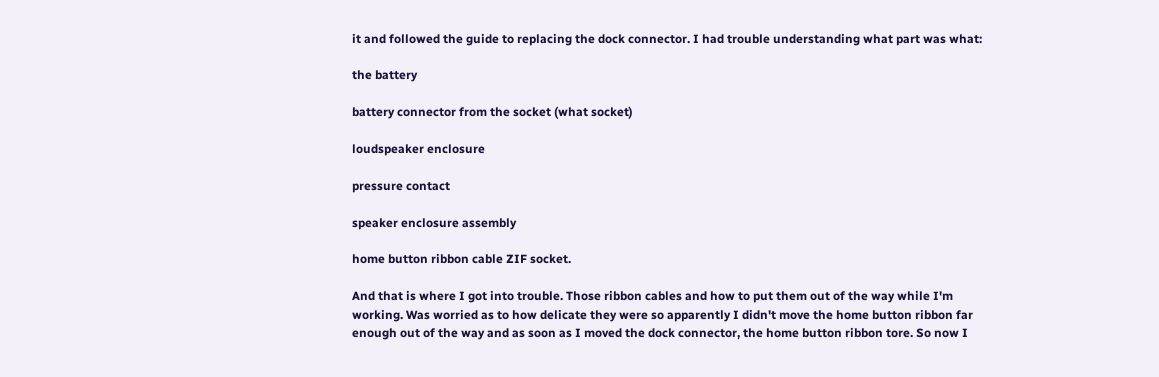it and followed the guide to replacing the dock connector. I had trouble understanding what part was what:

the battery

battery connector from the socket (what socket)

loudspeaker enclosure

pressure contact

speaker enclosure assembly

home button ribbon cable ZIF socket.

And that is where I got into trouble. Those ribbon cables and how to put them out of the way while I'm working. Was worried as to how delicate they were so apparently I didn't move the home button ribbon far enough out of the way and as soon as I moved the dock connector, the home button ribbon tore. So now I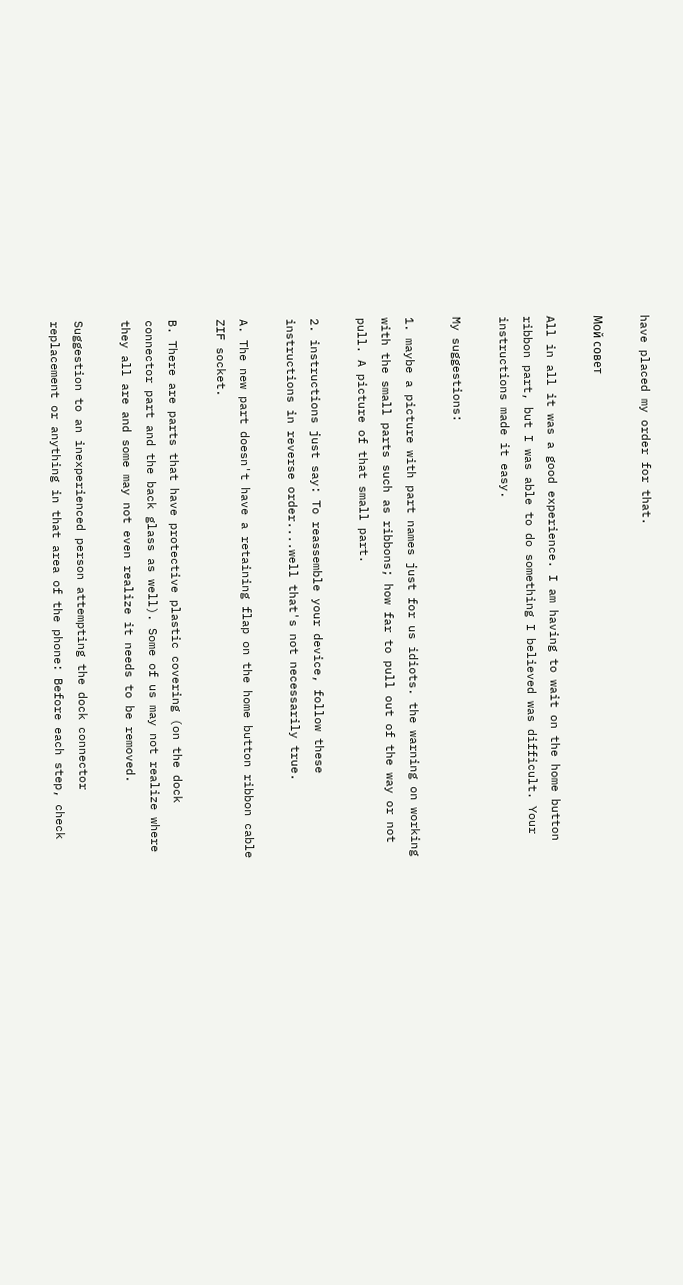have placed my order for that.

Мой совет

All in all it was a good experience. I am having to wait on the home button ribbon part, but I was able to do something I believed was difficult. Your instructions made it easy.

My suggestions:

1. maybe a picture with part names just for us idiots. the warning on working with the small parts such as ribbons; how far to pull out of the way or not pull. A picture of that small part.

2. instructions just say: To reassemble your device, follow these instructions in reverse order....well that's not necessarily true.

A. The new part doesn't have a retaining flap on the home button ribbon cable ZIF socket.

B. There are parts that have protective plastic covering (on the dock connector part and the back glass as well). Some of us may not realize where they all are and some may not even realize it needs to be removed.

Suggestion to an inexperienced person attempting the dock connector replacement or anything in that area of the phone: Before each step, check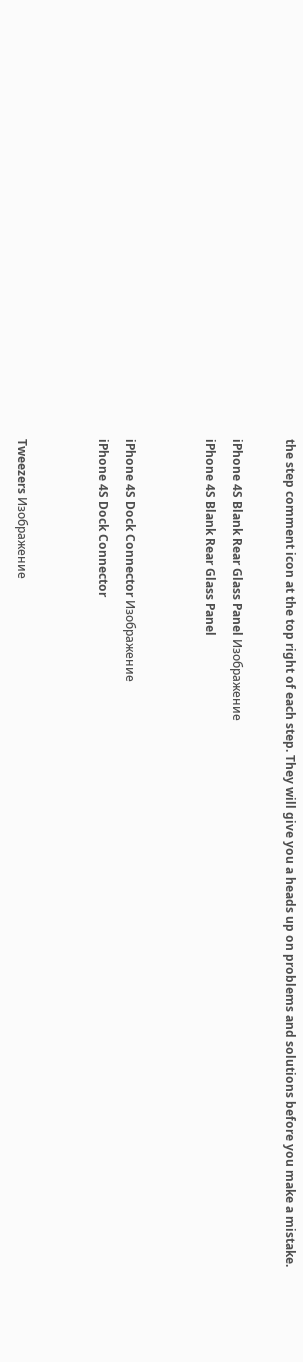the step comment icon at the top right of each step. They will give you a heads up on problems and solutions before you make a mistake.

iPhone 4S Blank Rear Glass Panel Изображение
iPhone 4S Blank Rear Glass Panel


iPhone 4S Dock Connector Изображение
iPhone 4S Dock Connector


Tweezers Изображение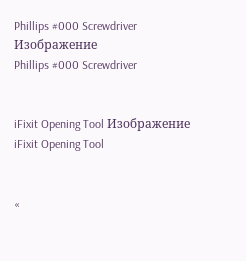Phillips #000 Screwdriver Изображение
Phillips #000 Screwdriver


iFixit Opening Tool Изображение
iFixit Opening Tool


«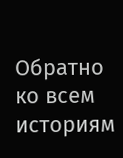Обратно ко всем историям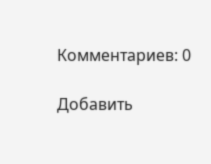Комментариев: 0

Добавить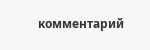комментарий